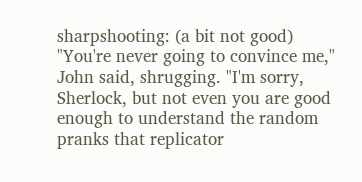sharpshooting: (a bit not good)
"You're never going to convince me," John said, shrugging. "I'm sorry, Sherlock, but not even you are good enough to understand the random pranks that replicator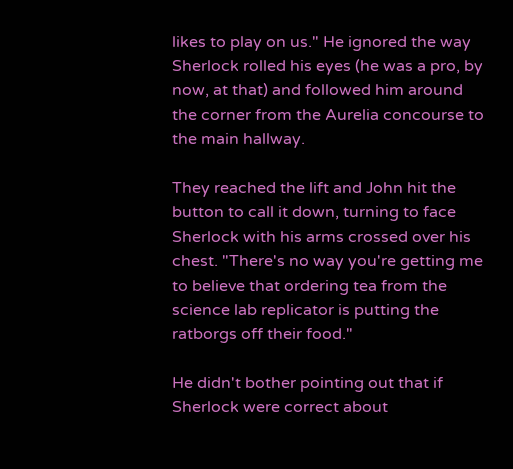likes to play on us." He ignored the way Sherlock rolled his eyes (he was a pro, by now, at that) and followed him around the corner from the Aurelia concourse to the main hallway.

They reached the lift and John hit the button to call it down, turning to face Sherlock with his arms crossed over his chest. "There's no way you're getting me to believe that ordering tea from the science lab replicator is putting the ratborgs off their food."

He didn't bother pointing out that if Sherlock were correct about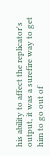his ability to affect the replicator's output, it was a surefire way to get him to go out of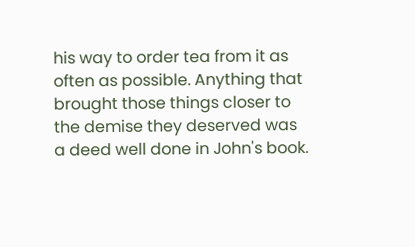his way to order tea from it as often as possible. Anything that brought those things closer to the demise they deserved was a deed well done in John's book.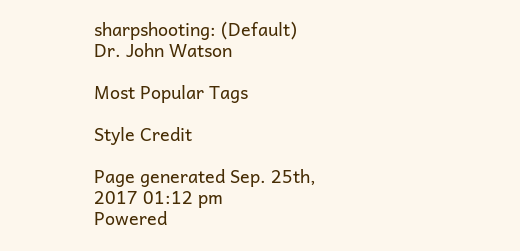sharpshooting: (Default)
Dr. John Watson

Most Popular Tags

Style Credit

Page generated Sep. 25th, 2017 01:12 pm
Powered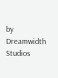by Dreamwidth Studios